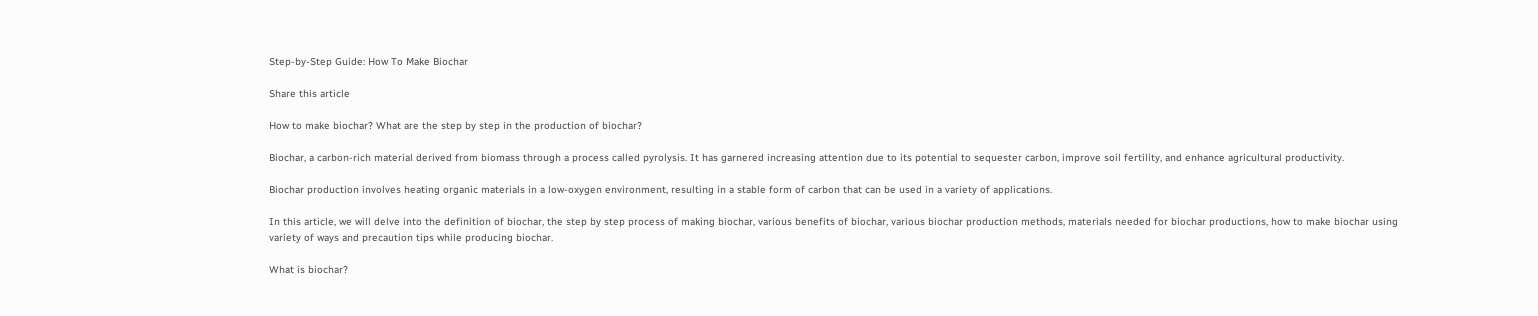Step-by-Step Guide: How To Make Biochar

Share this article

How to make biochar? What are the step by step in the production of biochar?

Biochar, a carbon-rich material derived from biomass through a process called pyrolysis. It has garnered increasing attention due to its potential to sequester carbon, improve soil fertility, and enhance agricultural productivity.

Biochar production involves heating organic materials in a low-oxygen environment, resulting in a stable form of carbon that can be used in a variety of applications.

In this article, we will delve into the definition of biochar, the step by step process of making biochar, various benefits of biochar, various biochar production methods, materials needed for biochar productions, how to make biochar using variety of ways and precaution tips while producing biochar.

What is biochar?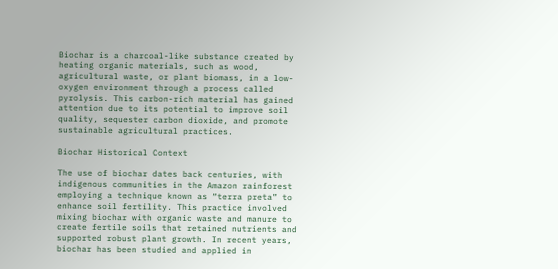Biochar is a charcoal-like substance created by heating organic materials, such as wood, agricultural waste, or plant biomass, in a low-oxygen environment through a process called pyrolysis. This carbon-rich material has gained attention due to its potential to improve soil quality, sequester carbon dioxide, and promote sustainable agricultural practices.

Biochar Historical Context

The use of biochar dates back centuries, with indigenous communities in the Amazon rainforest employing a technique known as “terra preta” to enhance soil fertility. This practice involved mixing biochar with organic waste and manure to create fertile soils that retained nutrients and supported robust plant growth. In recent years, biochar has been studied and applied in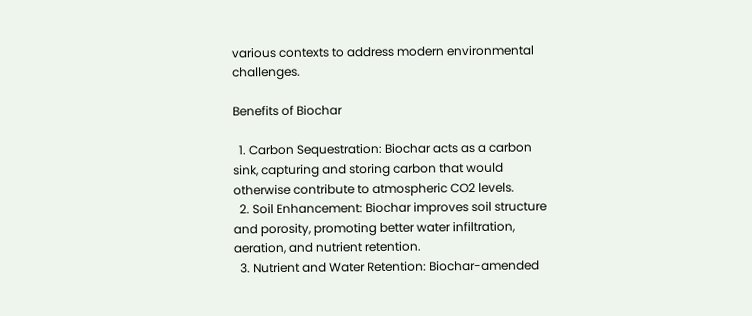various contexts to address modern environmental challenges.

Benefits of Biochar

  1. Carbon Sequestration: Biochar acts as a carbon sink, capturing and storing carbon that would otherwise contribute to atmospheric CO2 levels.
  2. Soil Enhancement: Biochar improves soil structure and porosity, promoting better water infiltration, aeration, and nutrient retention.
  3. Nutrient and Water Retention: Biochar-amended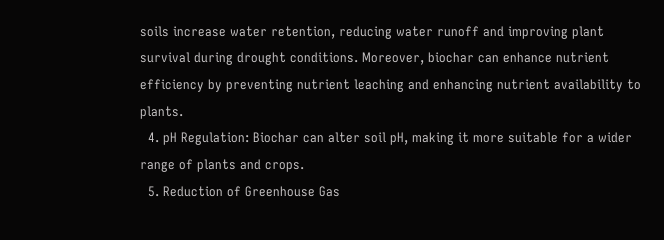soils increase water retention, reducing water runoff and improving plant survival during drought conditions. Moreover, biochar can enhance nutrient efficiency by preventing nutrient leaching and enhancing nutrient availability to plants.
  4. pH Regulation: Biochar can alter soil pH, making it more suitable for a wider range of plants and crops.
  5. Reduction of Greenhouse Gas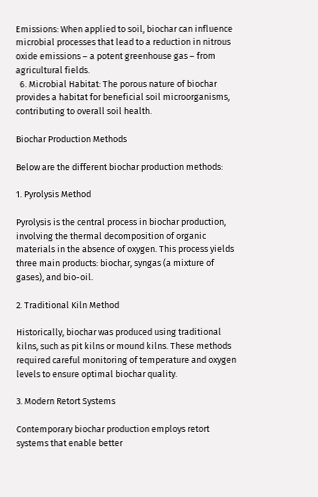Emissions: When applied to soil, biochar can influence microbial processes that lead to a reduction in nitrous oxide emissions – a potent greenhouse gas – from agricultural fields.
  6. Microbial Habitat: The porous nature of biochar provides a habitat for beneficial soil microorganisms, contributing to overall soil health.

Biochar Production Methods

Below are the different biochar production methods:

1. Pyrolysis Method

Pyrolysis is the central process in biochar production, involving the thermal decomposition of organic materials in the absence of oxygen. This process yields three main products: biochar, syngas (a mixture of gases), and bio-oil.

2. Traditional Kiln Method

Historically, biochar was produced using traditional kilns, such as pit kilns or mound kilns. These methods required careful monitoring of temperature and oxygen levels to ensure optimal biochar quality.

3. Modern Retort Systems

Contemporary biochar production employs retort systems that enable better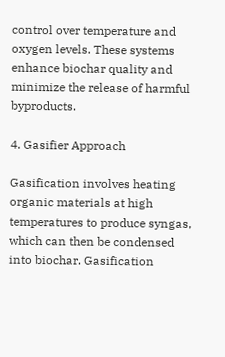control over temperature and oxygen levels. These systems enhance biochar quality and minimize the release of harmful byproducts.

4. Gasifier Approach

Gasification involves heating organic materials at high temperatures to produce syngas, which can then be condensed into biochar. Gasification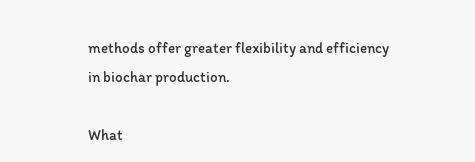methods offer greater flexibility and efficiency in biochar production.

What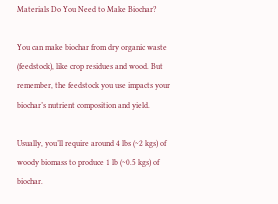Materials Do You Need to Make Biochar?

You can make biochar from dry organic waste (feedstock), like crop residues and wood. But remember, the feedstock you use impacts your biochar’s nutrient composition and yield.

Usually, you’ll require around 4 lbs (~2 kgs) of woody biomass to produce 1 lb (~0.5 kgs) of biochar.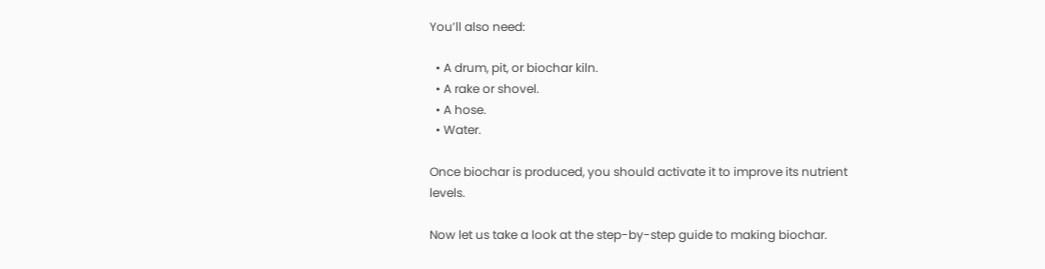You’ll also need:

  • A drum, pit, or biochar kiln.
  • A rake or shovel.
  • A hose.
  • Water.

Once biochar is produced, you should activate it to improve its nutrient levels.

Now let us take a look at the step-by-step guide to making biochar.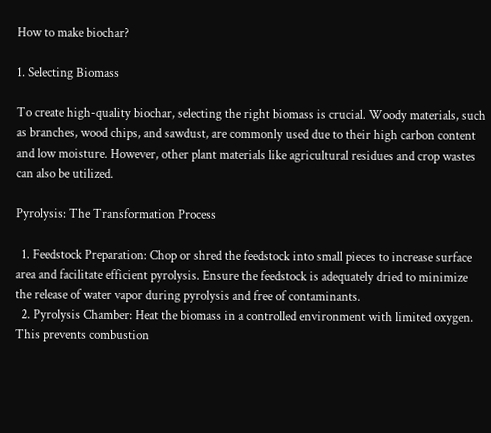How to make biochar?

1. Selecting Biomass

To create high-quality biochar, selecting the right biomass is crucial. Woody materials, such as branches, wood chips, and sawdust, are commonly used due to their high carbon content and low moisture. However, other plant materials like agricultural residues and crop wastes can also be utilized.

Pyrolysis: The Transformation Process

  1. Feedstock Preparation: Chop or shred the feedstock into small pieces to increase surface area and facilitate efficient pyrolysis. Ensure the feedstock is adequately dried to minimize the release of water vapor during pyrolysis and free of contaminants.
  2. Pyrolysis Chamber: Heat the biomass in a controlled environment with limited oxygen. This prevents combustion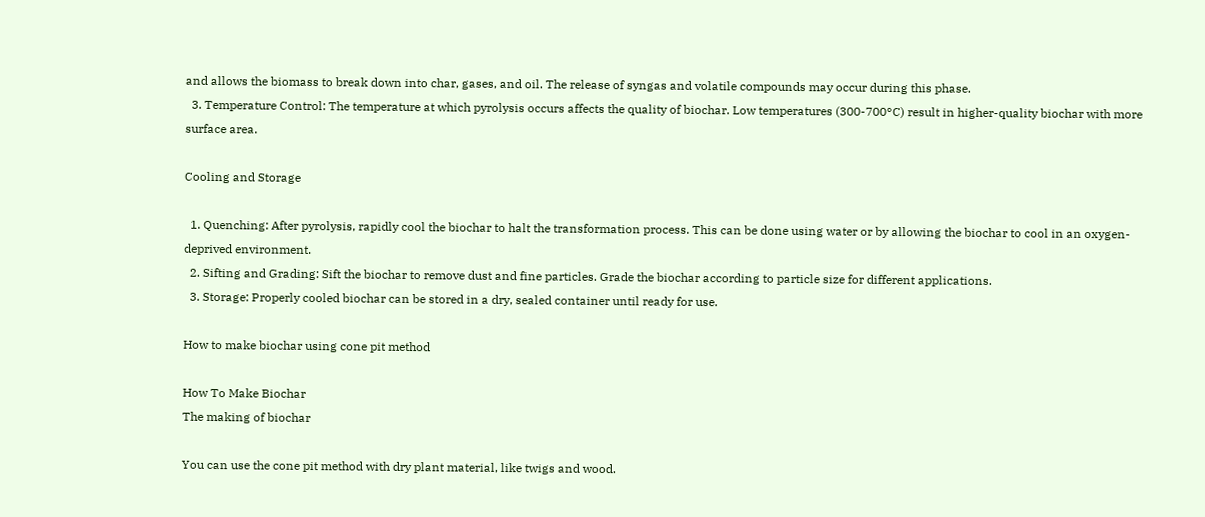and allows the biomass to break down into char, gases, and oil. The release of syngas and volatile compounds may occur during this phase.
  3. Temperature Control: The temperature at which pyrolysis occurs affects the quality of biochar. Low temperatures (300-700°C) result in higher-quality biochar with more surface area.

Cooling and Storage

  1. Quenching: After pyrolysis, rapidly cool the biochar to halt the transformation process. This can be done using water or by allowing the biochar to cool in an oxygen-deprived environment.
  2. Sifting and Grading: Sift the biochar to remove dust and fine particles. Grade the biochar according to particle size for different applications.
  3. Storage: Properly cooled biochar can be stored in a dry, sealed container until ready for use.

How to make biochar using cone pit method

How To Make Biochar
The making of biochar

You can use the cone pit method with dry plant material, like twigs and wood.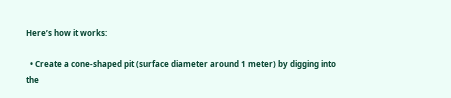Here’s how it works:

  • Create a cone-shaped pit (surface diameter around 1 meter) by digging into the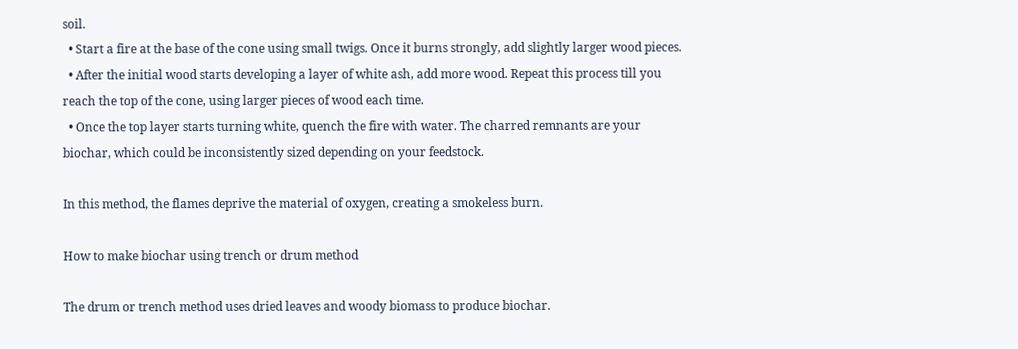soil.
  • Start a fire at the base of the cone using small twigs. Once it burns strongly, add slightly larger wood pieces.
  • After the initial wood starts developing a layer of white ash, add more wood. Repeat this process till you reach the top of the cone, using larger pieces of wood each time.
  • Once the top layer starts turning white, quench the fire with water. The charred remnants are your biochar, which could be inconsistently sized depending on your feedstock.

In this method, the flames deprive the material of oxygen, creating a smokeless burn.

How to make biochar using trench or drum method

The drum or trench method uses dried leaves and woody biomass to produce biochar.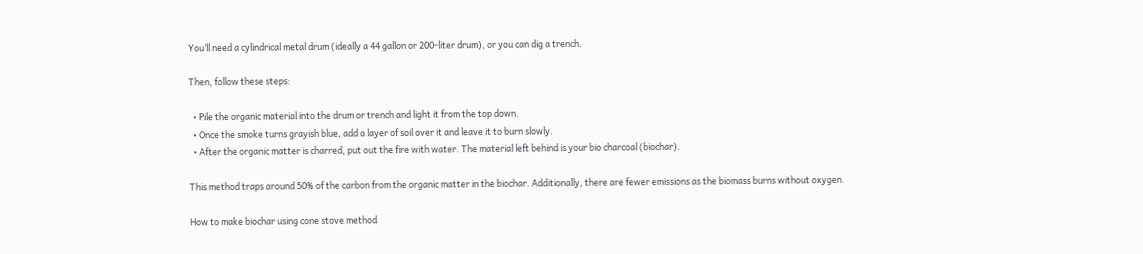You’ll need a cylindrical metal drum (ideally a 44 gallon or 200-liter drum), or you can dig a trench.

Then, follow these steps:

  • Pile the organic material into the drum or trench and light it from the top down.
  • Once the smoke turns grayish blue, add a layer of soil over it and leave it to burn slowly.
  • After the organic matter is charred, put out the fire with water. The material left behind is your bio charcoal (biochar).

This method traps around 50% of the carbon from the organic matter in the biochar. Additionally, there are fewer emissions as the biomass burns without oxygen.

How to make biochar using cone stove method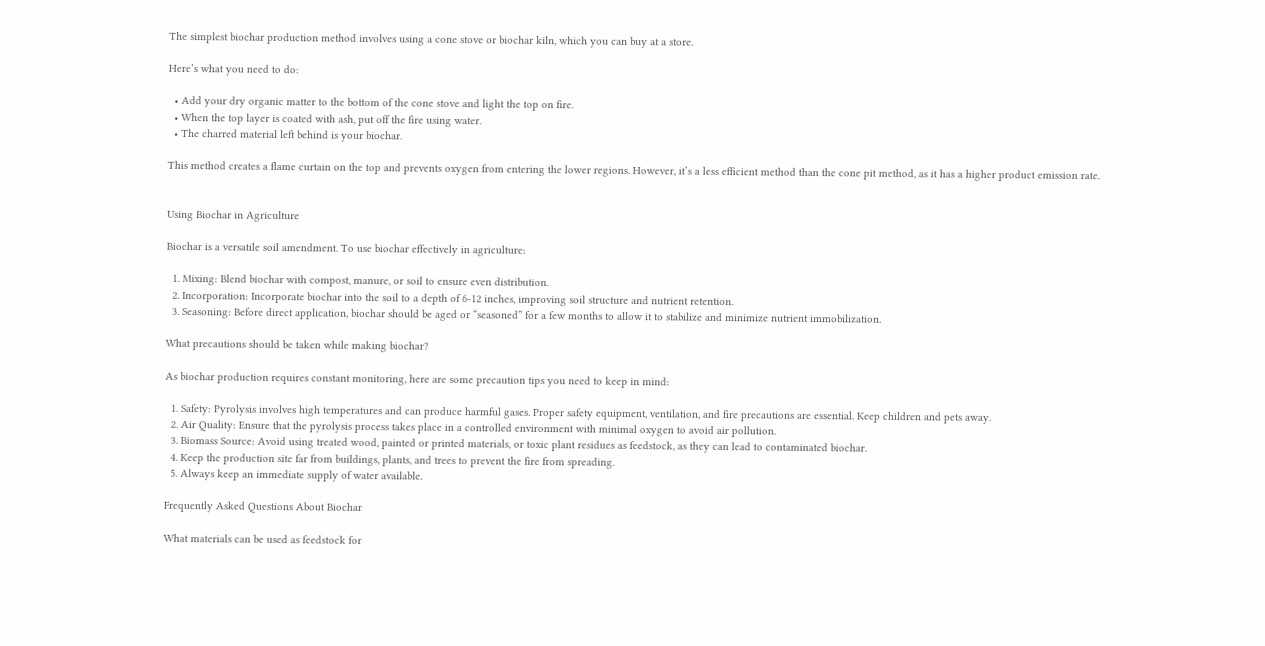The simplest biochar production method involves using a cone stove or biochar kiln, which you can buy at a store.

Here’s what you need to do:

  • Add your dry organic matter to the bottom of the cone stove and light the top on fire.
  • When the top layer is coated with ash, put off the fire using water.
  • The charred material left behind is your biochar.

This method creates a flame curtain on the top and prevents oxygen from entering the lower regions. However, it’s a less efficient method than the cone pit method, as it has a higher product emission rate.


Using Biochar in Agriculture

Biochar is a versatile soil amendment. To use biochar effectively in agriculture:

  1. Mixing: Blend biochar with compost, manure, or soil to ensure even distribution.
  2. Incorporation: Incorporate biochar into the soil to a depth of 6-12 inches, improving soil structure and nutrient retention.
  3. Seasoning: Before direct application, biochar should be aged or “seasoned” for a few months to allow it to stabilize and minimize nutrient immobilization.

What precautions should be taken while making biochar?

As biochar production requires constant monitoring, here are some precaution tips you need to keep in mind:

  1. Safety: Pyrolysis involves high temperatures and can produce harmful gases. Proper safety equipment, ventilation, and fire precautions are essential. Keep children and pets away.
  2. Air Quality: Ensure that the pyrolysis process takes place in a controlled environment with minimal oxygen to avoid air pollution.
  3. Biomass Source: Avoid using treated wood, painted or printed materials, or toxic plant residues as feedstock, as they can lead to contaminated biochar.
  4. Keep the production site far from buildings, plants, and trees to prevent the fire from spreading.
  5. Always keep an immediate supply of water available.

Frequently Asked Questions About Biochar

What materials can be used as feedstock for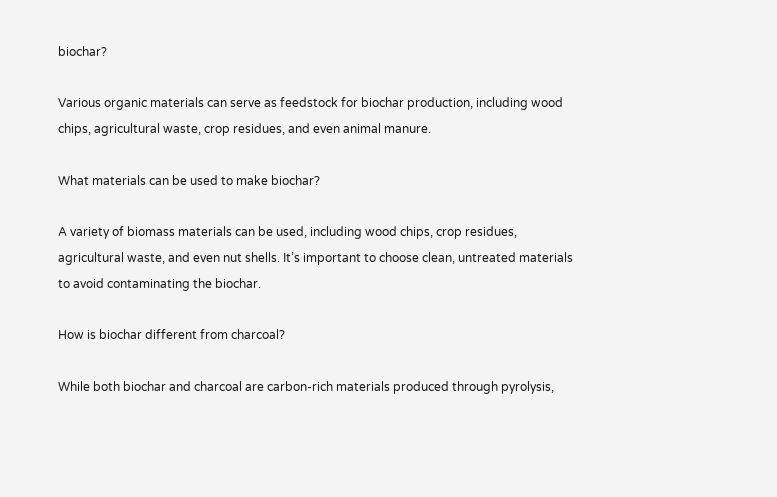biochar?

Various organic materials can serve as feedstock for biochar production, including wood chips, agricultural waste, crop residues, and even animal manure.

What materials can be used to make biochar?

A variety of biomass materials can be used, including wood chips, crop residues, agricultural waste, and even nut shells. It’s important to choose clean, untreated materials to avoid contaminating the biochar.

How is biochar different from charcoal?

While both biochar and charcoal are carbon-rich materials produced through pyrolysis,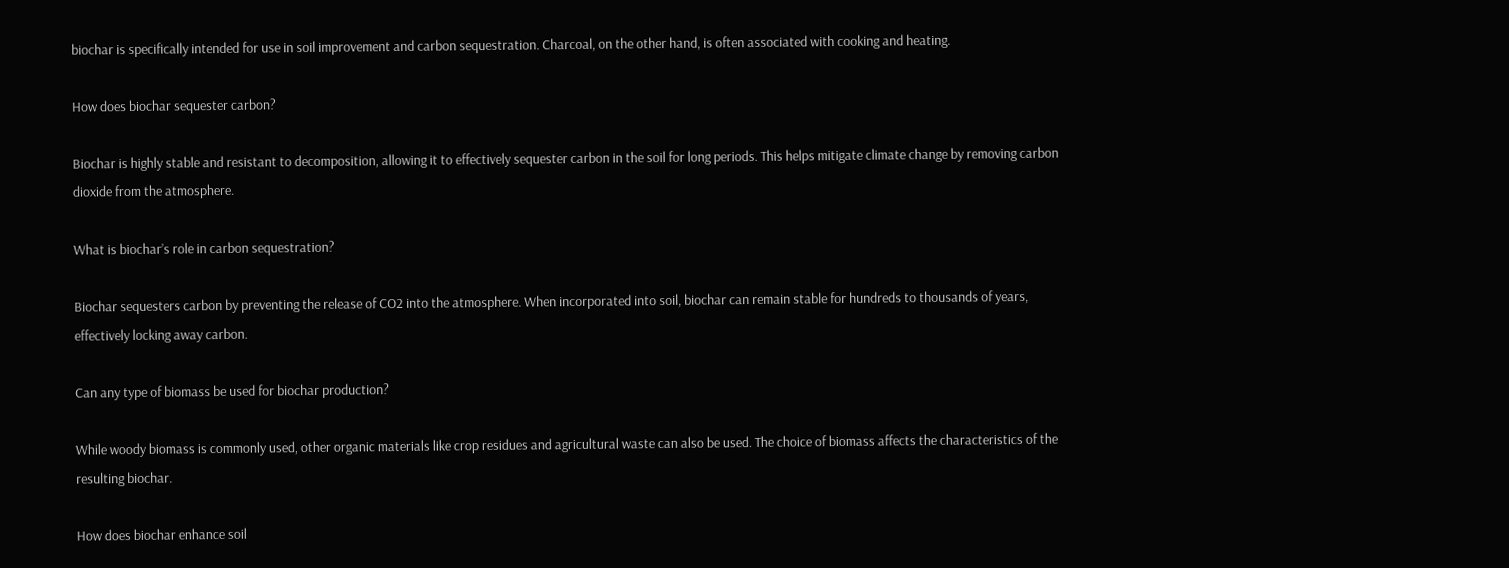biochar is specifically intended for use in soil improvement and carbon sequestration. Charcoal, on the other hand, is often associated with cooking and heating.

How does biochar sequester carbon?

Biochar is highly stable and resistant to decomposition, allowing it to effectively sequester carbon in the soil for long periods. This helps mitigate climate change by removing carbon dioxide from the atmosphere.

What is biochar’s role in carbon sequestration?

Biochar sequesters carbon by preventing the release of CO2 into the atmosphere. When incorporated into soil, biochar can remain stable for hundreds to thousands of years, effectively locking away carbon.

Can any type of biomass be used for biochar production?

While woody biomass is commonly used, other organic materials like crop residues and agricultural waste can also be used. The choice of biomass affects the characteristics of the resulting biochar.

How does biochar enhance soil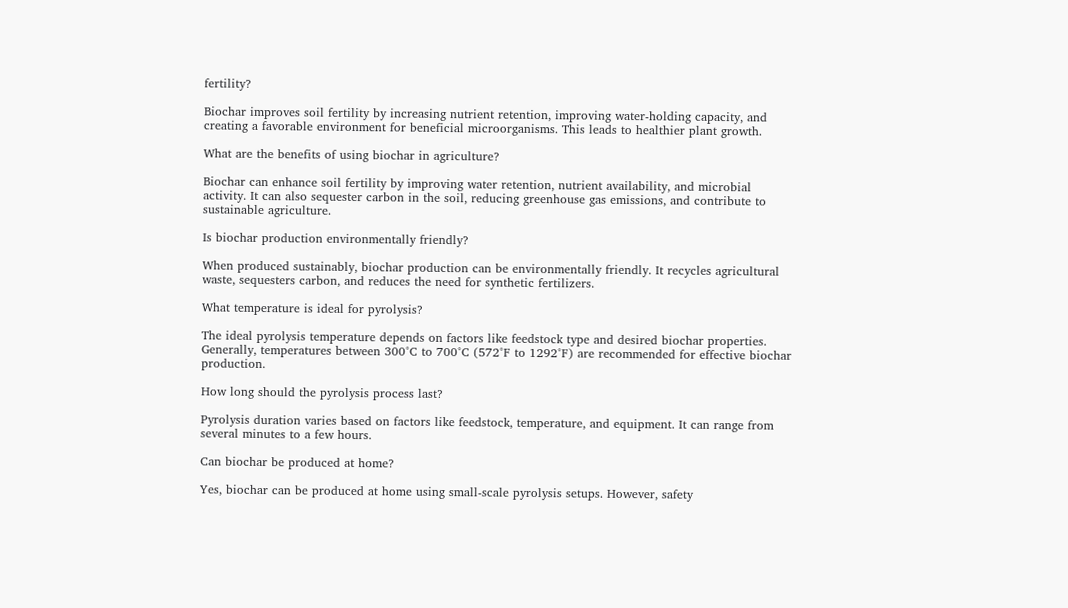fertility?

Biochar improves soil fertility by increasing nutrient retention, improving water-holding capacity, and creating a favorable environment for beneficial microorganisms. This leads to healthier plant growth.

What are the benefits of using biochar in agriculture?

Biochar can enhance soil fertility by improving water retention, nutrient availability, and microbial activity. It can also sequester carbon in the soil, reducing greenhouse gas emissions, and contribute to sustainable agriculture.

Is biochar production environmentally friendly?

When produced sustainably, biochar production can be environmentally friendly. It recycles agricultural waste, sequesters carbon, and reduces the need for synthetic fertilizers.

What temperature is ideal for pyrolysis?

The ideal pyrolysis temperature depends on factors like feedstock type and desired biochar properties. Generally, temperatures between 300°C to 700°C (572°F to 1292°F) are recommended for effective biochar production.

How long should the pyrolysis process last?

Pyrolysis duration varies based on factors like feedstock, temperature, and equipment. It can range from several minutes to a few hours.

Can biochar be produced at home?

Yes, biochar can be produced at home using small-scale pyrolysis setups. However, safety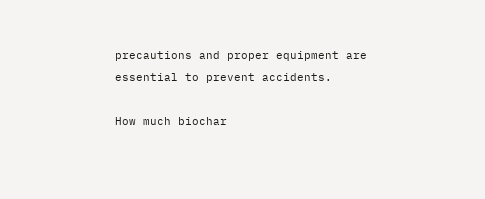precautions and proper equipment are essential to prevent accidents.

How much biochar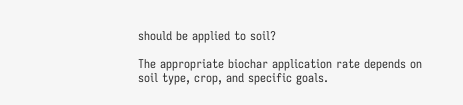should be applied to soil?

The appropriate biochar application rate depends on soil type, crop, and specific goals.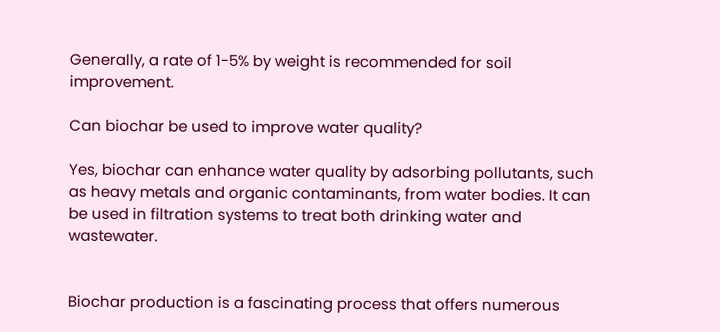Generally, a rate of 1-5% by weight is recommended for soil improvement.

Can biochar be used to improve water quality?

Yes, biochar can enhance water quality by adsorbing pollutants, such as heavy metals and organic contaminants, from water bodies. It can be used in filtration systems to treat both drinking water and wastewater.


Biochar production is a fascinating process that offers numerous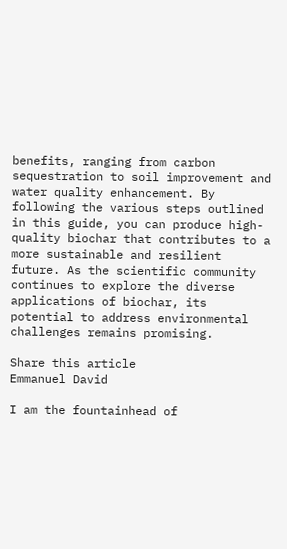benefits, ranging from carbon sequestration to soil improvement and water quality enhancement. By following the various steps outlined in this guide, you can produce high-quality biochar that contributes to a more sustainable and resilient future. As the scientific community continues to explore the diverse applications of biochar, its potential to address environmental challenges remains promising.

Share this article
Emmanuel David

I am the fountainhead of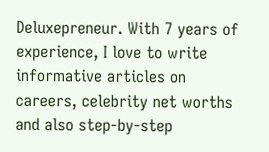Deluxepreneur. With 7 years of experience, I love to write informative articles on careers, celebrity net worths and also step-by-step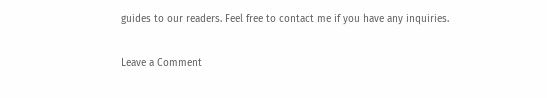guides to our readers. Feel free to contact me if you have any inquiries.

Leave a Comment